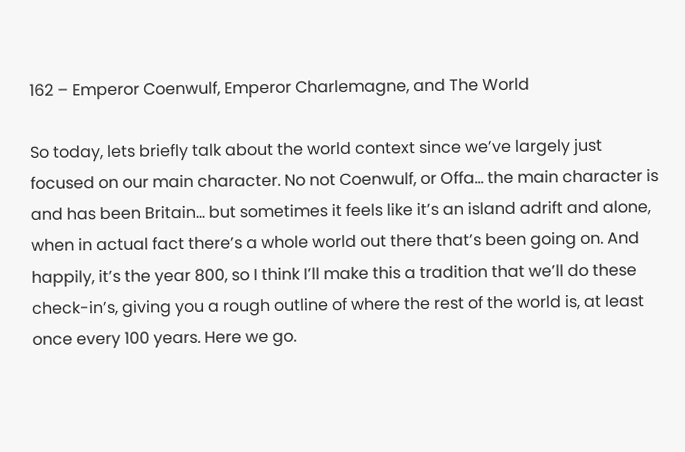162 – Emperor Coenwulf, Emperor Charlemagne, and The World

So today, lets briefly talk about the world context since we’ve largely just focused on our main character. No not Coenwulf, or Offa… the main character is and has been Britain... but sometimes it feels like it’s an island adrift and alone, when in actual fact there’s a whole world out there that’s been going on. And happily, it’s the year 800, so I think I’ll make this a tradition that we’ll do these check-in’s, giving you a rough outline of where the rest of the world is, at least once every 100 years. Here we go.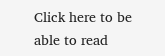Click here to be able to read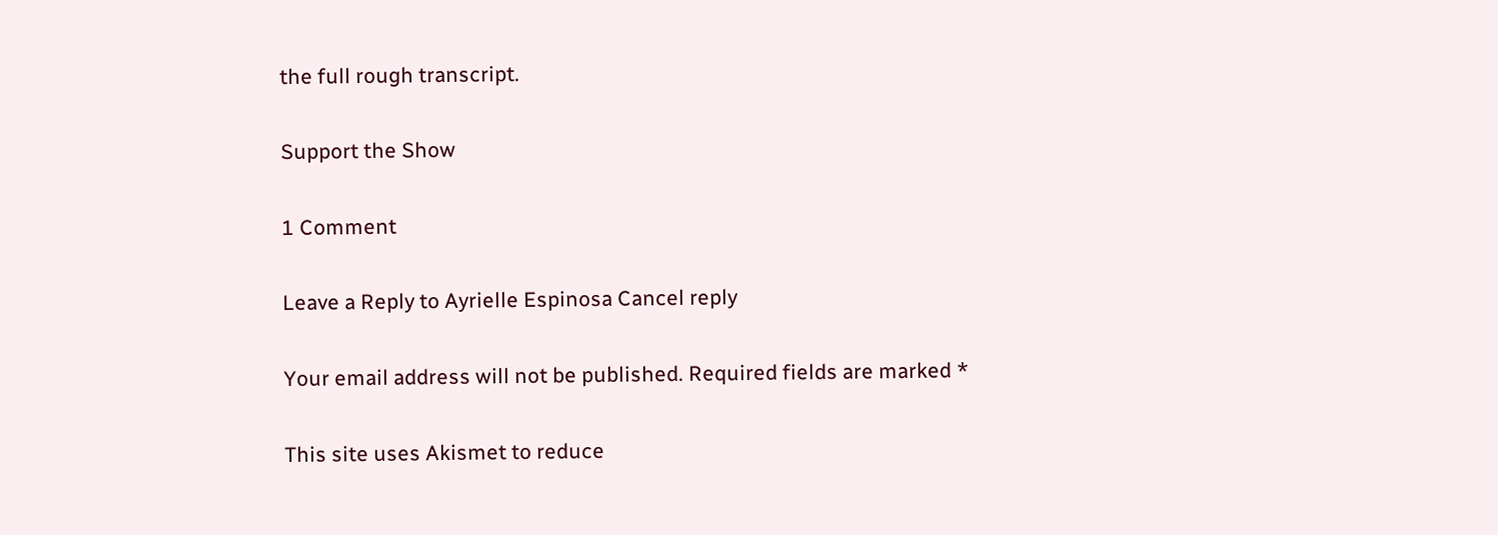the full rough transcript.

Support the Show

1 Comment

Leave a Reply to Ayrielle Espinosa Cancel reply

Your email address will not be published. Required fields are marked *

This site uses Akismet to reduce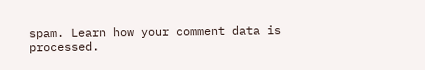spam. Learn how your comment data is processed.